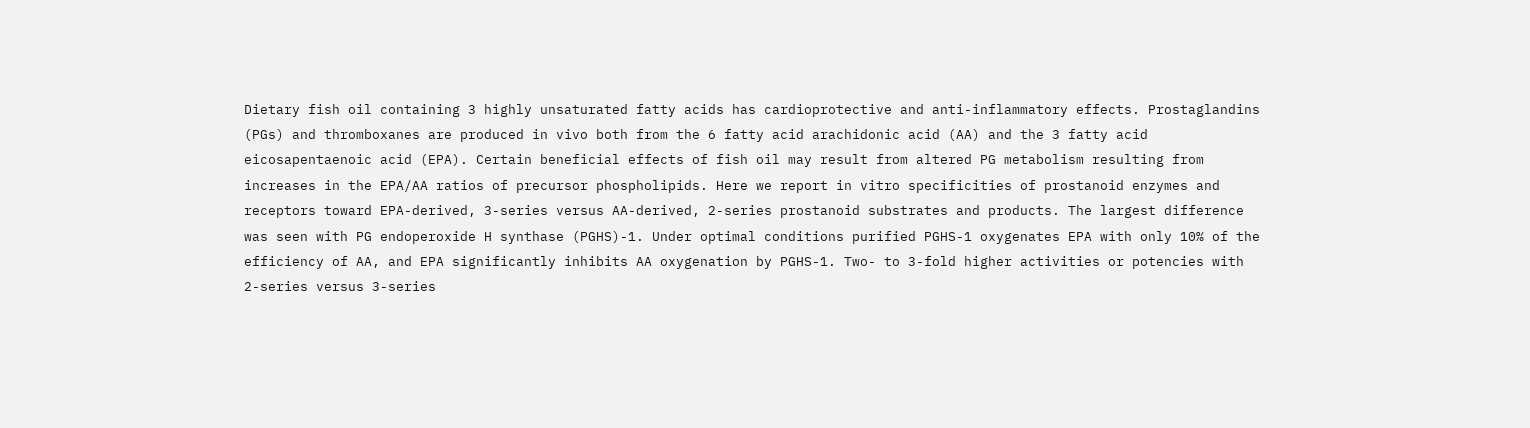Dietary fish oil containing 3 highly unsaturated fatty acids has cardioprotective and anti-inflammatory effects. Prostaglandins (PGs) and thromboxanes are produced in vivo both from the 6 fatty acid arachidonic acid (AA) and the 3 fatty acid eicosapentaenoic acid (EPA). Certain beneficial effects of fish oil may result from altered PG metabolism resulting from increases in the EPA/AA ratios of precursor phospholipids. Here we report in vitro specificities of prostanoid enzymes and receptors toward EPA-derived, 3-series versus AA-derived, 2-series prostanoid substrates and products. The largest difference was seen with PG endoperoxide H synthase (PGHS)-1. Under optimal conditions purified PGHS-1 oxygenates EPA with only 10% of the efficiency of AA, and EPA significantly inhibits AA oxygenation by PGHS-1. Two- to 3-fold higher activities or potencies with 2-series versus 3-series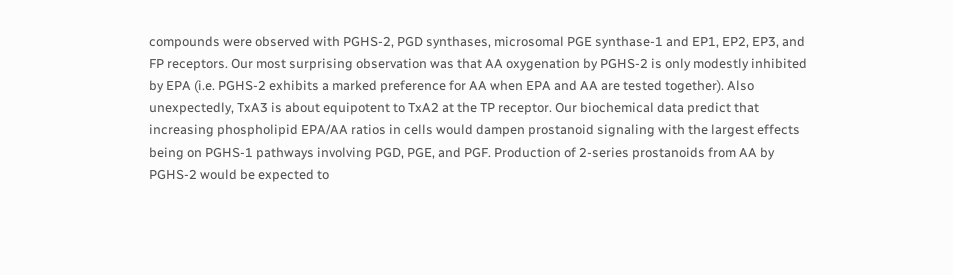compounds were observed with PGHS-2, PGD synthases, microsomal PGE synthase-1 and EP1, EP2, EP3, and FP receptors. Our most surprising observation was that AA oxygenation by PGHS-2 is only modestly inhibited by EPA (i.e. PGHS-2 exhibits a marked preference for AA when EPA and AA are tested together). Also unexpectedly, TxA3 is about equipotent to TxA2 at the TP receptor. Our biochemical data predict that increasing phospholipid EPA/AA ratios in cells would dampen prostanoid signaling with the largest effects being on PGHS-1 pathways involving PGD, PGE, and PGF. Production of 2-series prostanoids from AA by PGHS-2 would be expected to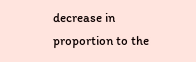decrease in proportion to the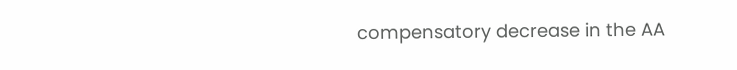compensatory decrease in the AA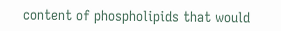content of phospholipids that would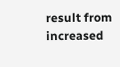result from increased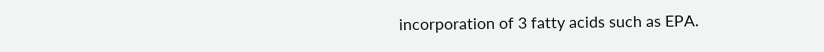incorporation of 3 fatty acids such as EPA.